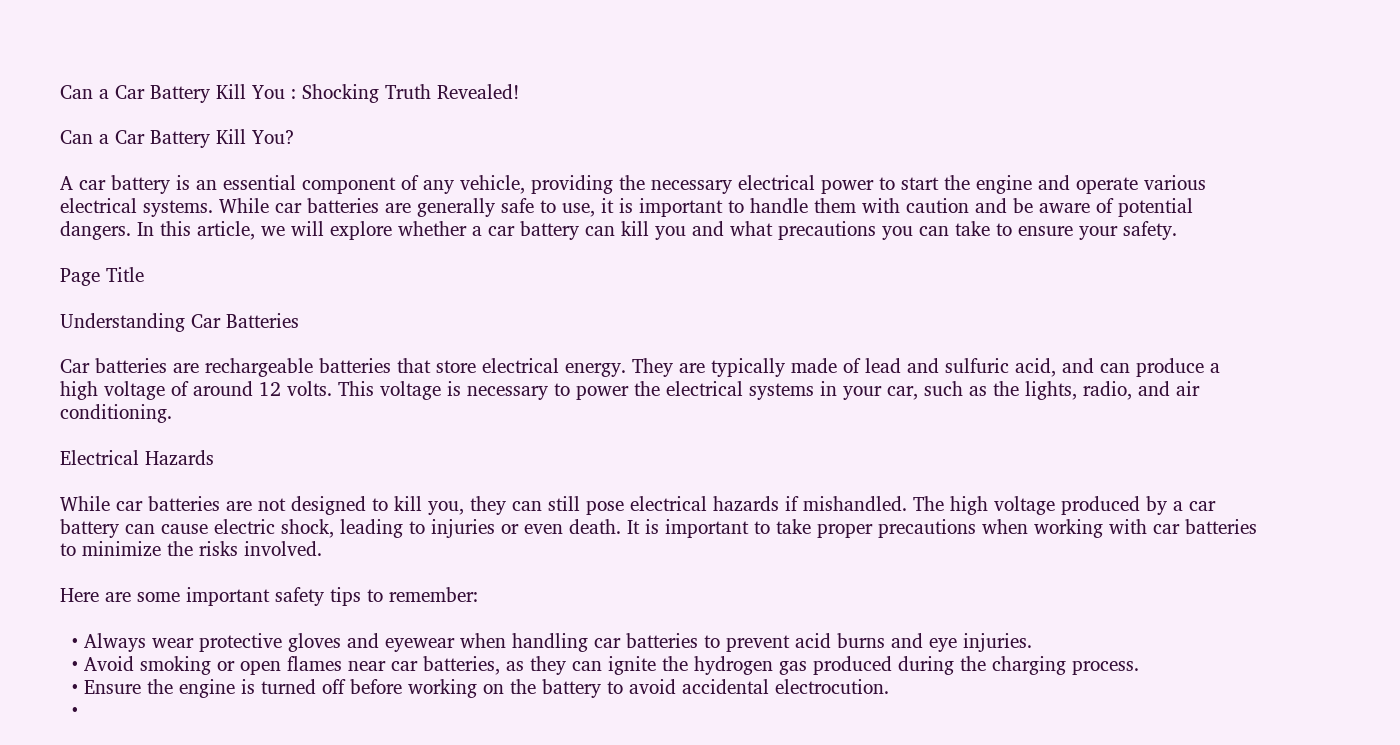Can a Car Battery Kill You : Shocking Truth Revealed!

Can a Car Battery Kill You?

A car battery is an essential component of any vehicle, providing the necessary electrical power to start the engine and operate various electrical systems. While car batteries are generally safe to use, it is important to handle them with caution and be aware of potential dangers. In this article, we will explore whether a car battery can kill you and what precautions you can take to ensure your safety.

Page Title

Understanding Car Batteries

Car batteries are rechargeable batteries that store electrical energy. They are typically made of lead and sulfuric acid, and can produce a high voltage of around 12 volts. This voltage is necessary to power the electrical systems in your car, such as the lights, radio, and air conditioning.

Electrical Hazards

While car batteries are not designed to kill you, they can still pose electrical hazards if mishandled. The high voltage produced by a car battery can cause electric shock, leading to injuries or even death. It is important to take proper precautions when working with car batteries to minimize the risks involved.

Here are some important safety tips to remember:

  • Always wear protective gloves and eyewear when handling car batteries to prevent acid burns and eye injuries.
  • Avoid smoking or open flames near car batteries, as they can ignite the hydrogen gas produced during the charging process.
  • Ensure the engine is turned off before working on the battery to avoid accidental electrocution.
  •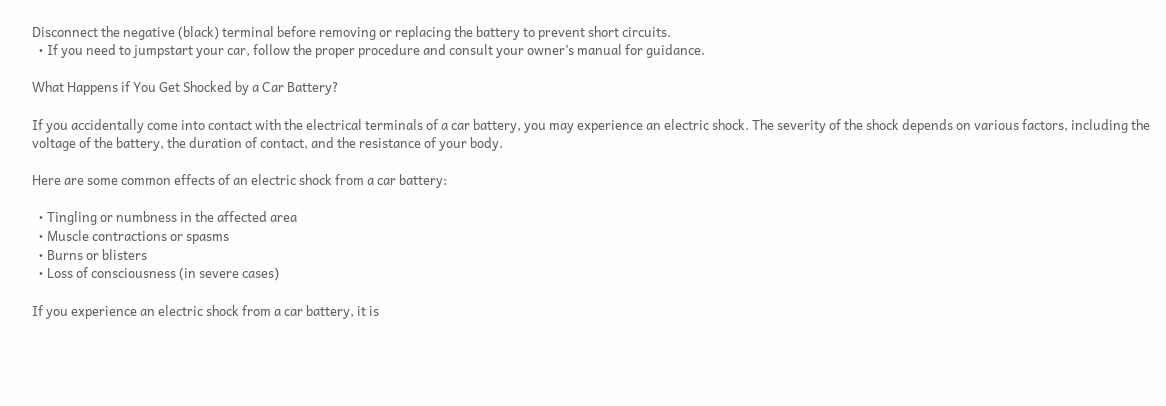Disconnect the negative (black) terminal before removing or replacing the battery to prevent short circuits.
  • If you need to jumpstart your car, follow the proper procedure and consult your owner’s manual for guidance.

What Happens if You Get Shocked by a Car Battery?

If you accidentally come into contact with the electrical terminals of a car battery, you may experience an electric shock. The severity of the shock depends on various factors, including the voltage of the battery, the duration of contact, and the resistance of your body.

Here are some common effects of an electric shock from a car battery:

  • Tingling or numbness in the affected area
  • Muscle contractions or spasms
  • Burns or blisters
  • Loss of consciousness (in severe cases)

If you experience an electric shock from a car battery, it is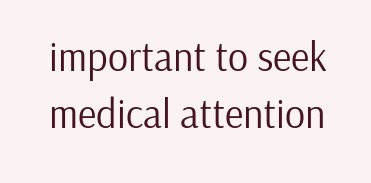important to seek medical attention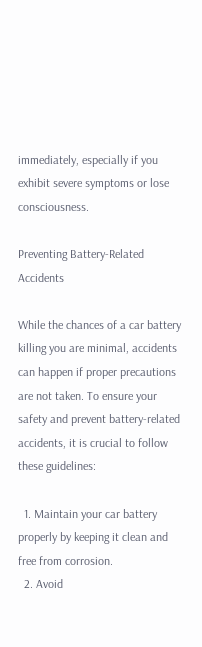immediately, especially if you exhibit severe symptoms or lose consciousness.

Preventing Battery-Related Accidents

While the chances of a car battery killing you are minimal, accidents can happen if proper precautions are not taken. To ensure your safety and prevent battery-related accidents, it is crucial to follow these guidelines:

  1. Maintain your car battery properly by keeping it clean and free from corrosion.
  2. Avoid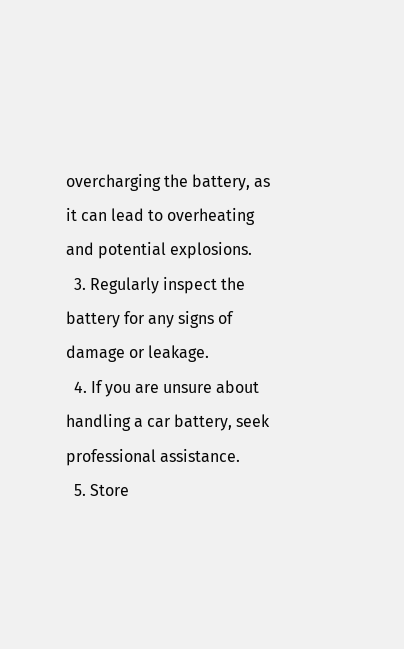overcharging the battery, as it can lead to overheating and potential explosions.
  3. Regularly inspect the battery for any signs of damage or leakage.
  4. If you are unsure about handling a car battery, seek professional assistance.
  5. Store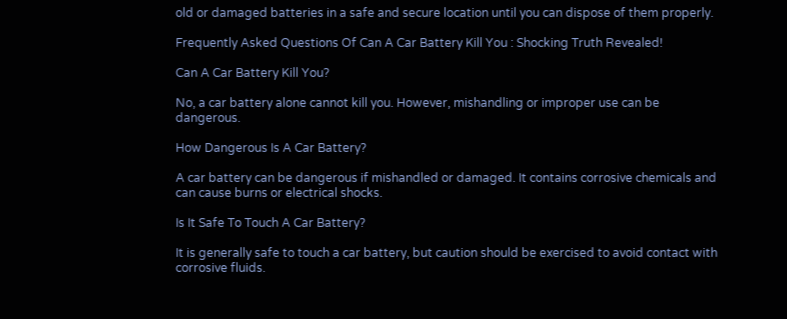old or damaged batteries in a safe and secure location until you can dispose of them properly.

Frequently Asked Questions Of Can A Car Battery Kill You : Shocking Truth Revealed!

Can A Car Battery Kill You?

No, a car battery alone cannot kill you. However, mishandling or improper use can be dangerous.

How Dangerous Is A Car Battery?

A car battery can be dangerous if mishandled or damaged. It contains corrosive chemicals and can cause burns or electrical shocks.

Is It Safe To Touch A Car Battery?

It is generally safe to touch a car battery, but caution should be exercised to avoid contact with corrosive fluids.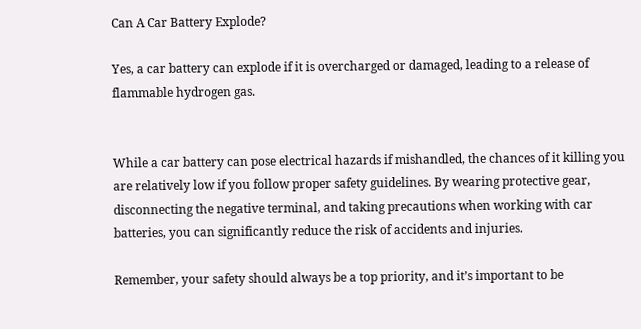Can A Car Battery Explode?

Yes, a car battery can explode if it is overcharged or damaged, leading to a release of flammable hydrogen gas.


While a car battery can pose electrical hazards if mishandled, the chances of it killing you are relatively low if you follow proper safety guidelines. By wearing protective gear, disconnecting the negative terminal, and taking precautions when working with car batteries, you can significantly reduce the risk of accidents and injuries.

Remember, your safety should always be a top priority, and it’s important to be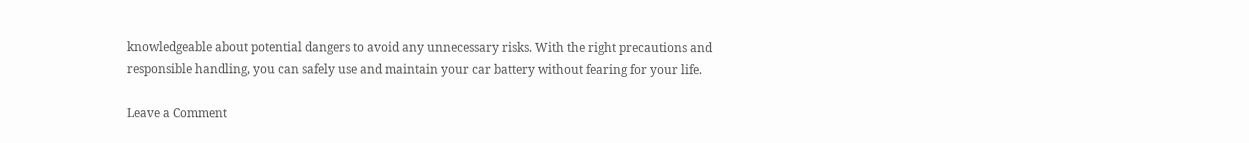knowledgeable about potential dangers to avoid any unnecessary risks. With the right precautions and responsible handling, you can safely use and maintain your car battery without fearing for your life.

Leave a Comment